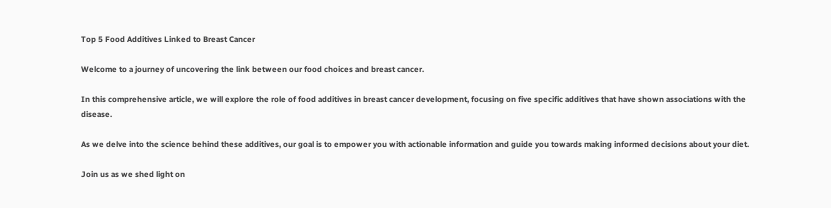Top 5 Food Additives Linked to Breast Cancer

Welcome to a journey of uncovering the link between our food choices and breast cancer.

In this comprehensive article, we will explore the role of food additives in breast cancer development, focusing on five specific additives that have shown associations with the disease.

As we delve into the science behind these additives, our goal is to empower you with actionable information and guide you towards making informed decisions about your diet.

Join us as we shed light on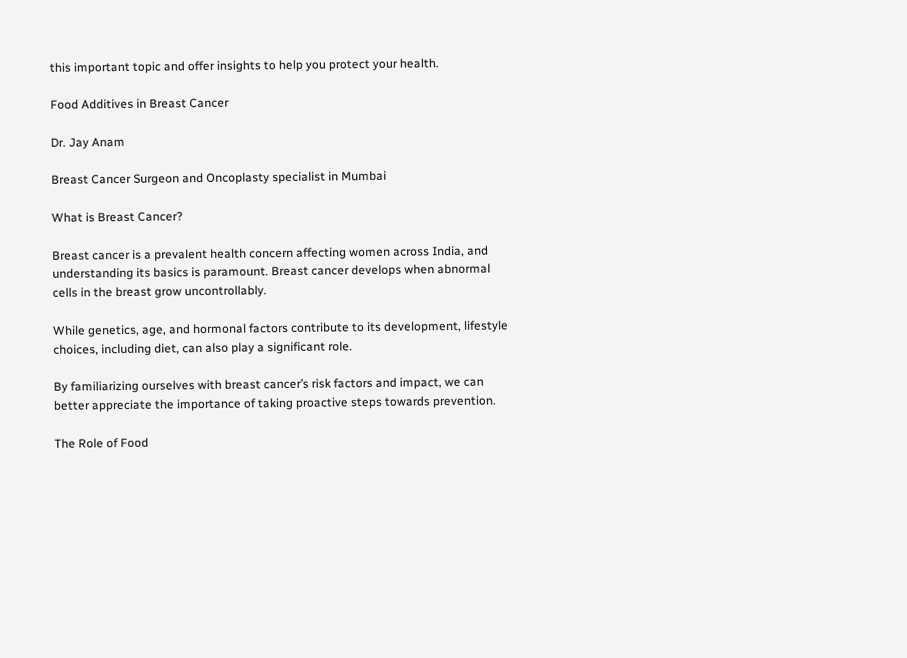this important topic and offer insights to help you protect your health.

Food Additives in Breast Cancer

Dr. Jay Anam

Breast Cancer Surgeon and Oncoplasty specialist in Mumbai

What is Breast Cancer?

Breast cancer is a prevalent health concern affecting women across India, and understanding its basics is paramount. Breast cancer develops when abnormal cells in the breast grow uncontrollably.

While genetics, age, and hormonal factors contribute to its development, lifestyle choices, including diet, can also play a significant role.

By familiarizing ourselves with breast cancer’s risk factors and impact, we can better appreciate the importance of taking proactive steps towards prevention.

The Role of Food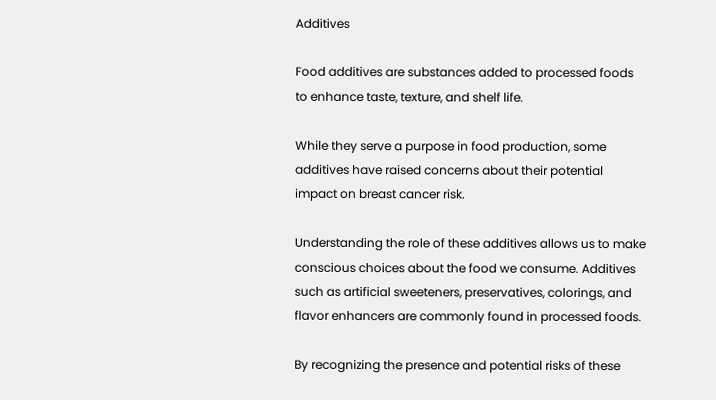Additives

Food additives are substances added to processed foods to enhance taste, texture, and shelf life.

While they serve a purpose in food production, some additives have raised concerns about their potential impact on breast cancer risk.

Understanding the role of these additives allows us to make conscious choices about the food we consume. Additives such as artificial sweeteners, preservatives, colorings, and flavor enhancers are commonly found in processed foods.

By recognizing the presence and potential risks of these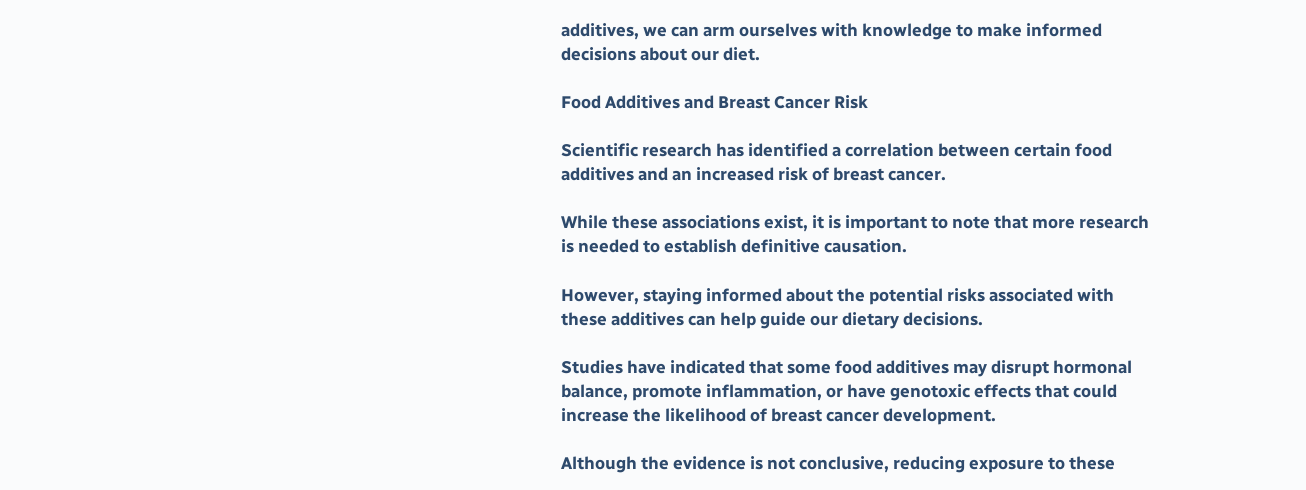additives, we can arm ourselves with knowledge to make informed decisions about our diet.

Food Additives and Breast Cancer Risk

Scientific research has identified a correlation between certain food additives and an increased risk of breast cancer.

While these associations exist, it is important to note that more research is needed to establish definitive causation.

However, staying informed about the potential risks associated with these additives can help guide our dietary decisions.

Studies have indicated that some food additives may disrupt hormonal balance, promote inflammation, or have genotoxic effects that could increase the likelihood of breast cancer development.

Although the evidence is not conclusive, reducing exposure to these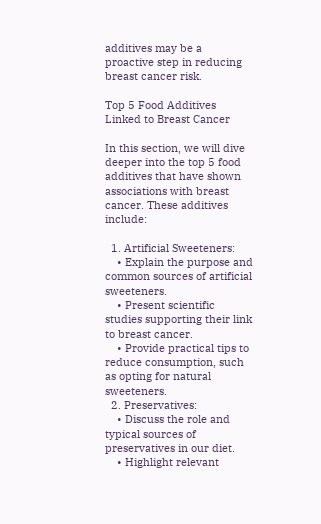additives may be a proactive step in reducing breast cancer risk.

Top 5 Food Additives Linked to Breast Cancer

In this section, we will dive deeper into the top 5 food additives that have shown associations with breast cancer. These additives include:

  1. Artificial Sweeteners:
    • Explain the purpose and common sources of artificial sweeteners.
    • Present scientific studies supporting their link to breast cancer.
    • Provide practical tips to reduce consumption, such as opting for natural sweeteners.
  2. Preservatives:
    • Discuss the role and typical sources of preservatives in our diet.
    • Highlight relevant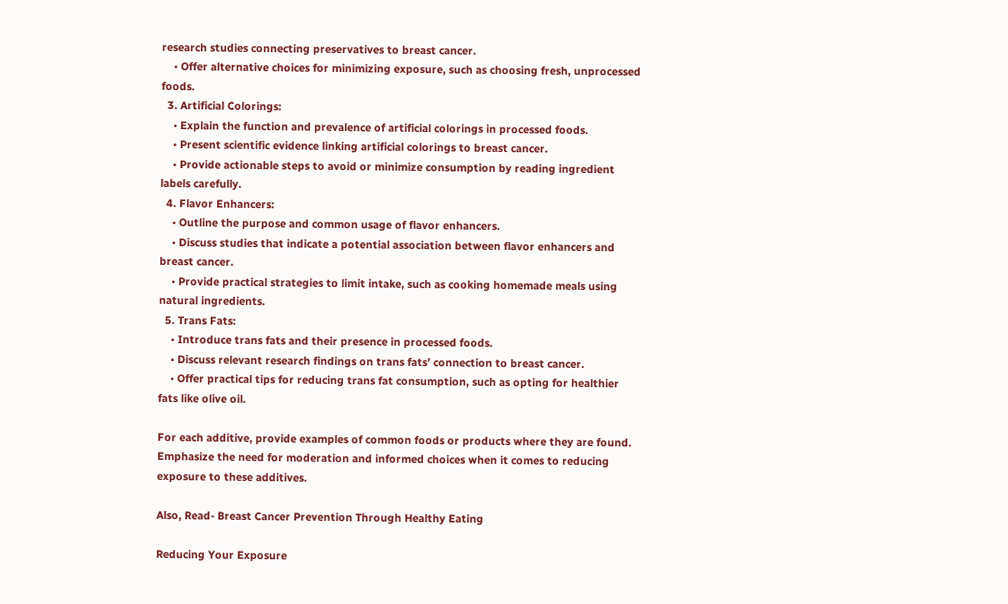research studies connecting preservatives to breast cancer.
    • Offer alternative choices for minimizing exposure, such as choosing fresh, unprocessed foods.
  3. Artificial Colorings:
    • Explain the function and prevalence of artificial colorings in processed foods.
    • Present scientific evidence linking artificial colorings to breast cancer.
    • Provide actionable steps to avoid or minimize consumption by reading ingredient labels carefully.
  4. Flavor Enhancers:
    • Outline the purpose and common usage of flavor enhancers.
    • Discuss studies that indicate a potential association between flavor enhancers and breast cancer.
    • Provide practical strategies to limit intake, such as cooking homemade meals using natural ingredients.
  5. Trans Fats:
    • Introduce trans fats and their presence in processed foods.
    • Discuss relevant research findings on trans fats’ connection to breast cancer.
    • Offer practical tips for reducing trans fat consumption, such as opting for healthier fats like olive oil.

For each additive, provide examples of common foods or products where they are found. Emphasize the need for moderation and informed choices when it comes to reducing exposure to these additives.

Also, Read- Breast Cancer Prevention Through Healthy Eating

Reducing Your Exposure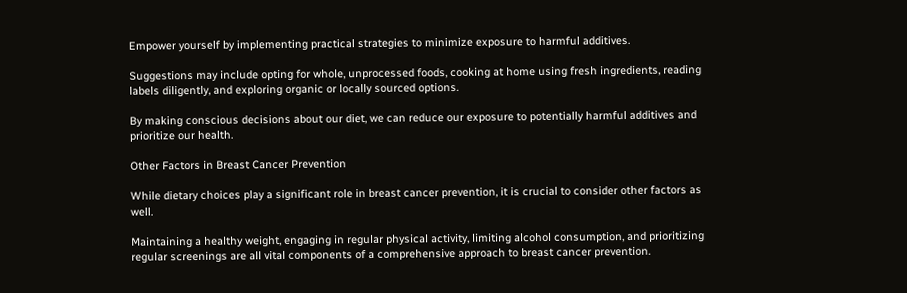Empower yourself by implementing practical strategies to minimize exposure to harmful additives.

Suggestions may include opting for whole, unprocessed foods, cooking at home using fresh ingredients, reading labels diligently, and exploring organic or locally sourced options.

By making conscious decisions about our diet, we can reduce our exposure to potentially harmful additives and prioritize our health.

Other Factors in Breast Cancer Prevention

While dietary choices play a significant role in breast cancer prevention, it is crucial to consider other factors as well.

Maintaining a healthy weight, engaging in regular physical activity, limiting alcohol consumption, and prioritizing regular screenings are all vital components of a comprehensive approach to breast cancer prevention.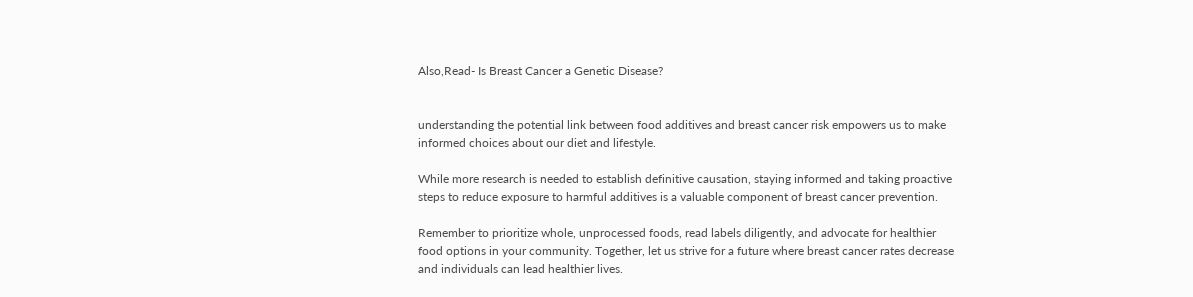Also,Read- Is Breast Cancer a Genetic Disease?


understanding the potential link between food additives and breast cancer risk empowers us to make informed choices about our diet and lifestyle.

While more research is needed to establish definitive causation, staying informed and taking proactive steps to reduce exposure to harmful additives is a valuable component of breast cancer prevention.

Remember to prioritize whole, unprocessed foods, read labels diligently, and advocate for healthier food options in your community. Together, let us strive for a future where breast cancer rates decrease and individuals can lead healthier lives.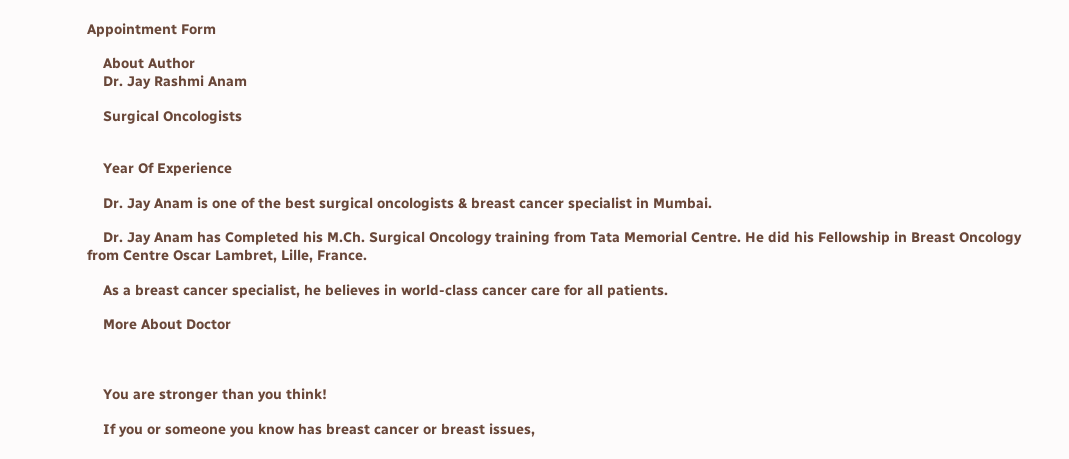Appointment Form

    About Author
    Dr. Jay Rashmi Anam

    Surgical Oncologists


    Year Of Experience

    Dr. Jay Anam is one of the best surgical oncologists & breast cancer specialist in Mumbai.

    Dr. Jay Anam has Completed his M.Ch. Surgical Oncology training from Tata Memorial Centre. He did his Fellowship in Breast Oncology from Centre Oscar Lambret, Lille, France.

    As a breast cancer specialist, he believes in world-class cancer care for all patients.

    More About Doctor



    You are stronger than you think!

    If you or someone you know has breast cancer or breast issues,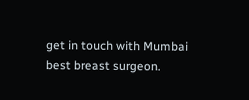get in touch with Mumbai best breast surgeon.